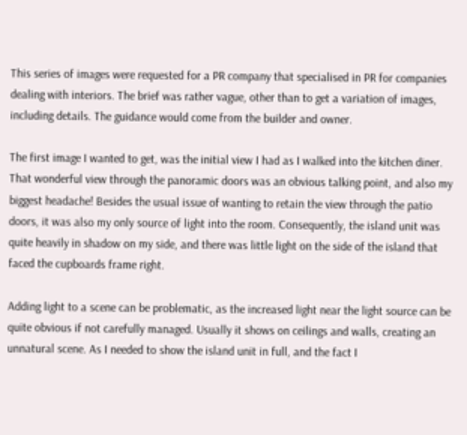This series of images were requested for a PR company that specialised in PR for companies dealing with interiors. The brief was rather vague, other than to get a variation of images, including details. The guidance would come from the builder and owner.

The first image I wanted to get, was the initial view I had as I walked into the kitchen diner. That wonderful view through the panoramic doors was an obvious talking point, and also my biggest headache! Besides the usual issue of wanting to retain the view through the patio doors, it was also my only source of light into the room. Consequently, the island unit was quite heavily in shadow on my side, and there was little light on the side of the island that faced the cupboards frame right.

Adding light to a scene can be problematic, as the increased light near the light source can be quite obvious if not carefully managed. Usually it shows on ceilings and walls, creating an unnatural scene. As I needed to show the island unit in full, and the fact I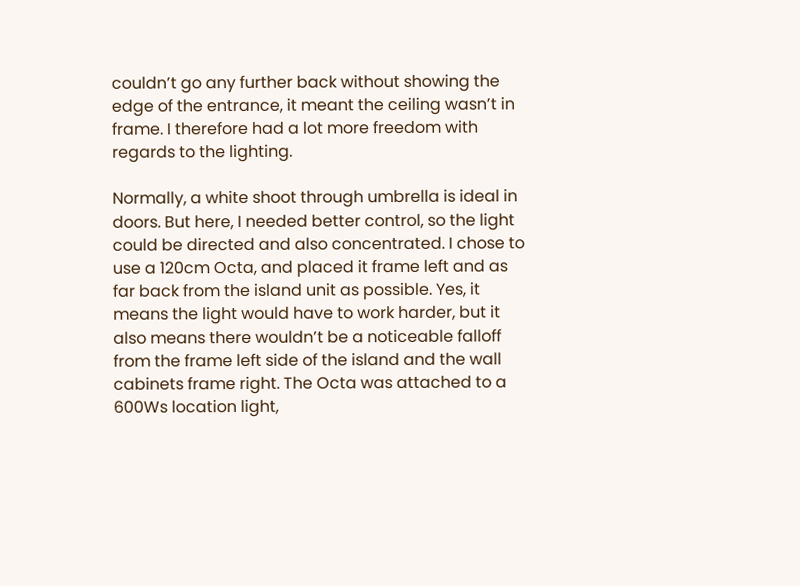couldn’t go any further back without showing the edge of the entrance, it meant the ceiling wasn’t in frame. I therefore had a lot more freedom with regards to the lighting.

Normally, a white shoot through umbrella is ideal in doors. But here, I needed better control, so the light could be directed and also concentrated. I chose to use a 120cm Octa, and placed it frame left and as far back from the island unit as possible. Yes, it means the light would have to work harder, but it also means there wouldn’t be a noticeable falloff from the frame left side of the island and the wall cabinets frame right. The Octa was attached to a 600Ws location light,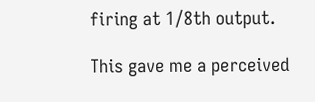firing at 1/8th output.

This gave me a perceived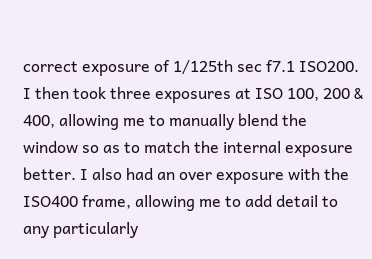correct exposure of 1/125th sec f7.1 ISO200. I then took three exposures at ISO 100, 200 & 400, allowing me to manually blend the window so as to match the internal exposure better. I also had an over exposure with the ISO400 frame, allowing me to add detail to any particularly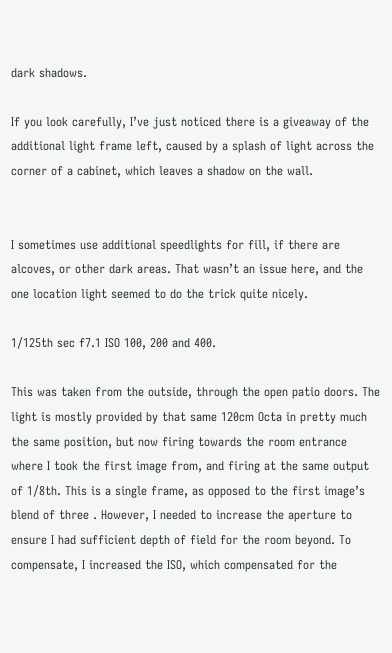dark shadows.

If you look carefully, I’ve just noticed there is a giveaway of the additional light frame left, caused by a splash of light across the corner of a cabinet, which leaves a shadow on the wall.


I sometimes use additional speedlights for fill, if there are alcoves, or other dark areas. That wasn’t an issue here, and the one location light seemed to do the trick quite nicely.

1/125th sec f7.1 ISO 100, 200 and 400.

This was taken from the outside, through the open patio doors. The light is mostly provided by that same 120cm Octa in pretty much the same position, but now firing towards the room entrance where I took the first image from, and firing at the same output of 1/8th. This is a single frame, as opposed to the first image’s blend of three . However, I needed to increase the aperture to ensure I had sufficient depth of field for the room beyond. To compensate, I increased the ISO, which compensated for the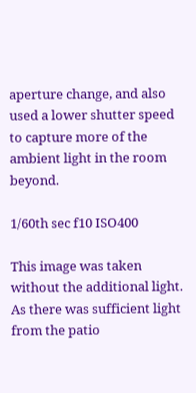aperture change, and also used a lower shutter speed to capture more of the ambient light in the room beyond.

1/60th sec f10 ISO400

This image was taken without the additional light. As there was sufficient light from the patio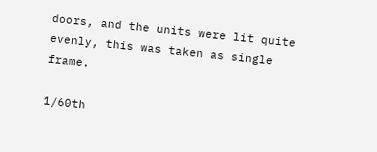doors, and the units were lit quite evenly, this was taken as single frame.

1/60th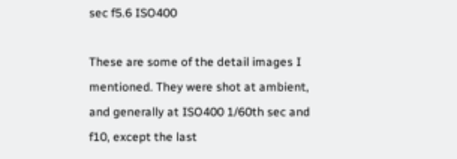sec f5.6 ISO400

These are some of the detail images I mentioned. They were shot at ambient, and generally at ISO400 1/60th sec and f10, except the last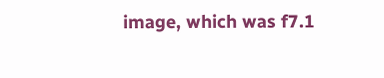image, which was f7.1